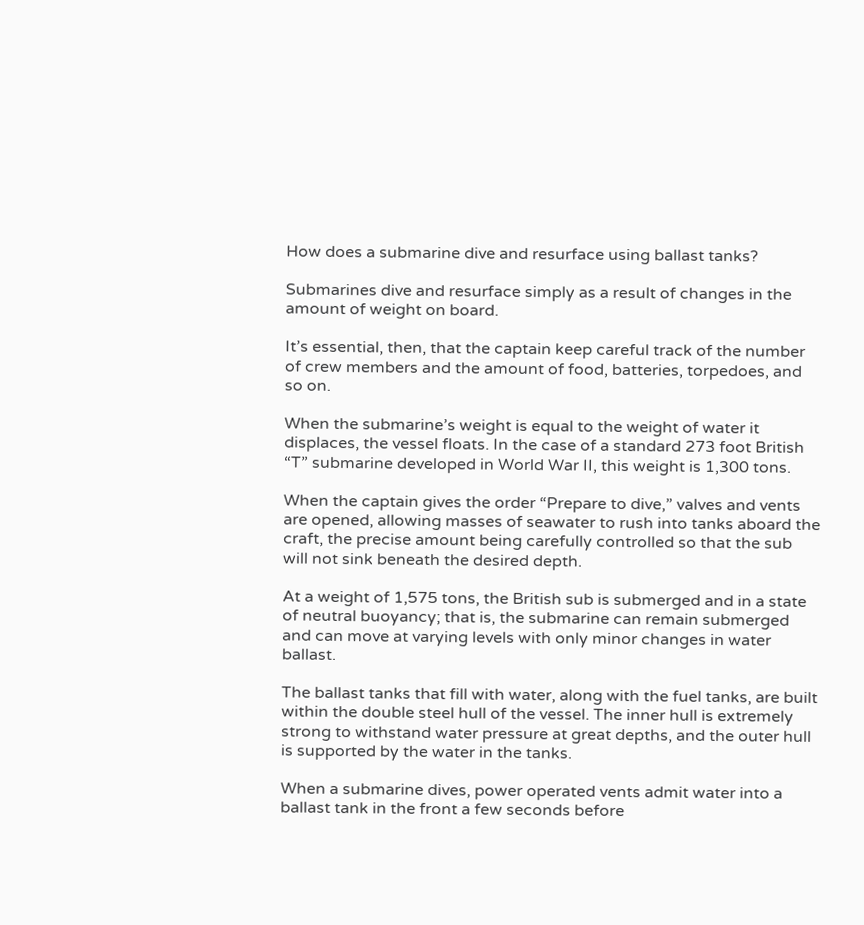How does a submarine dive and resurface using ballast tanks?

Submarines dive and resurface simply as a result of changes in the amount of weight on board.

It’s essential, then, that the captain keep careful track of the number of crew members and the amount of food, batteries, torpedoes, and so on.

When the submarine’s weight is equal to the weight of water it displaces, the vessel floats. In the case of a standard 273 foot British “T” submarine developed in World War II, this weight is 1,300 tons.

When the captain gives the order “Prepare to dive,” valves and vents are opened, allowing masses of seawater to rush into tanks aboard the craft, the precise amount being carefully controlled so that the sub will not sink beneath the desired depth.

At a weight of 1,575 tons, the British sub is submerged and in a state of neutral buoyancy; that is, the submarine can remain submerged and can move at varying levels with only minor changes in water ballast.

The ballast tanks that fill with water, along with the fuel tanks, are built within the double steel hull of the vessel. The inner hull is extremely strong to withstand water pressure at great depths, and the outer hull is supported by the water in the tanks.

When a submarine dives, power operated vents admit water into a ballast tank in the front a few seconds before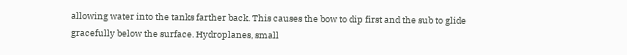allowing water into the tanks farther back. This causes the bow to dip first and the sub to glide gracefully below the surface. Hydroplanes, small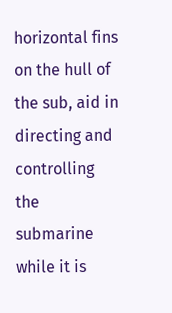horizontal fins on the hull of the sub, aid in directing and controlling the submarine while it is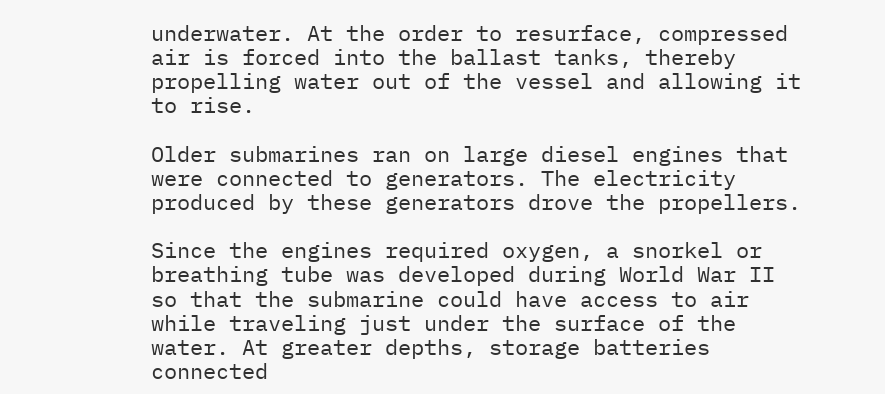underwater. At the order to resurface, compressed air is forced into the ballast tanks, thereby propelling water out of the vessel and allowing it to rise.

Older submarines ran on large diesel engines that were connected to generators. The electricity produced by these generators drove the propellers.

Since the engines required oxygen, a snorkel or breathing tube was developed during World War II so that the submarine could have access to air while traveling just under the surface of the water. At greater depths, storage batteries connected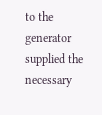to the generator supplied the necessary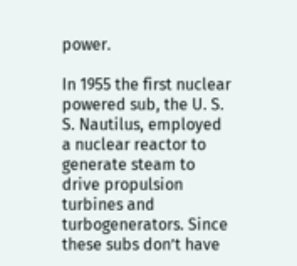power.

In 1955 the first nuclear powered sub, the U. S. S. Nautilus, employed a nuclear reactor to generate steam to drive propulsion turbines and turbogenerators. Since these subs don’t have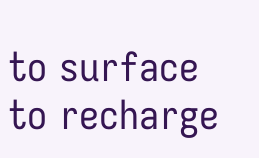to surface to recharge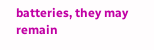batteries, they may remain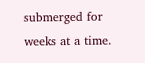submerged for weeks at a time.